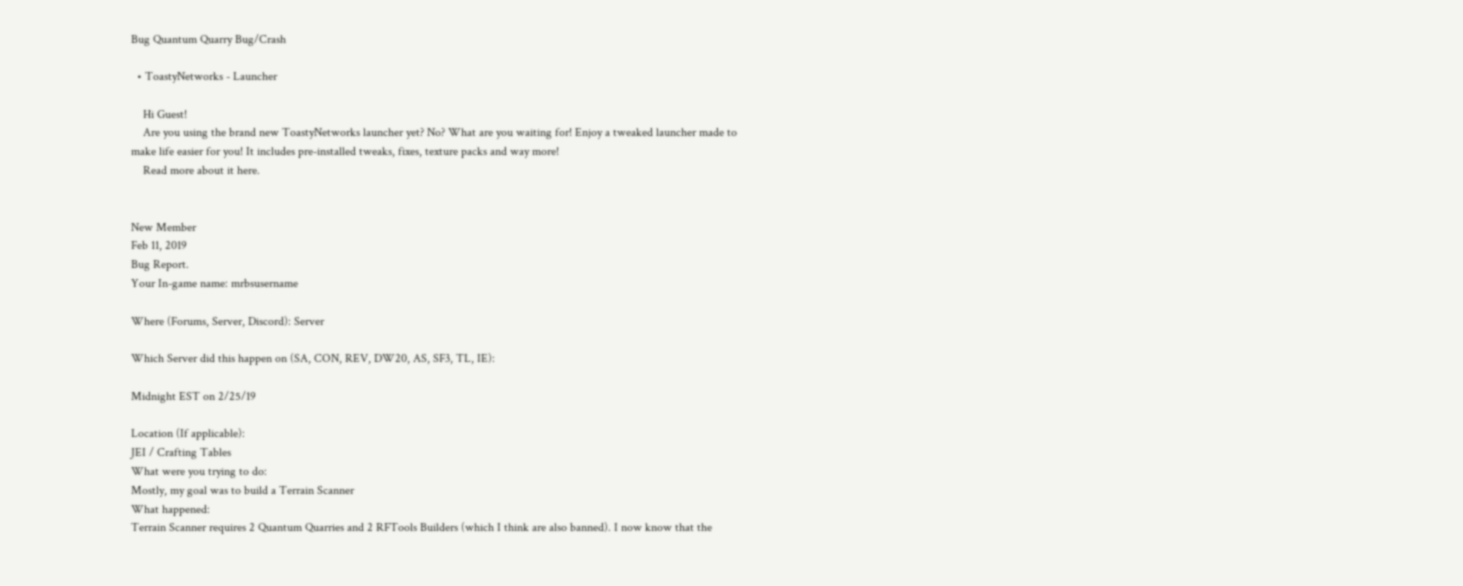Bug Quantum Quarry Bug/Crash

  • ToastyNetworks - Launcher

    Hi Guest!
    Are you using the brand new ToastyNetworks launcher yet? No? What are you waiting for! Enjoy a tweaked launcher made to make life easier for you! It includes pre-installed tweaks, fixes, texture packs and way more!
    Read more about it here.


New Member
Feb 11, 2019
Bug Report.
Your In-game name: mrbsusername

Where (Forums, Server, Discord): Server

Which Server did this happen on (SA, CON, REV, DW20, AS, SF3, TL, IE):

Midnight EST on 2/25/19

Location (If applicable):
JEI / Crafting Tables
What were you trying to do:
Mostly, my goal was to build a Terrain Scanner
What happened:
Terrain Scanner requires 2 Quantum Quarries and 2 RFTools Builders (which I think are also banned). I now know that the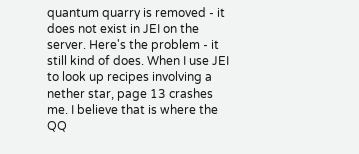quantum quarry is removed - it does not exist in JEI on the server. Here's the problem - it still kind of does. When I use JEI to look up recipes involving a nether star, page 13 crashes me. I believe that is where the QQ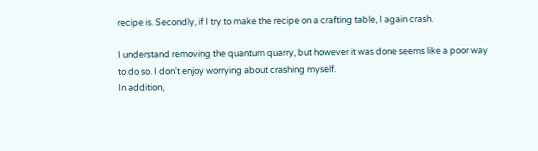recipe is. Secondly, if I try to make the recipe on a crafting table, I again crash.

I understand removing the quantum quarry, but however it was done seems like a poor way to do so. I don't enjoy worrying about crashing myself.
In addition,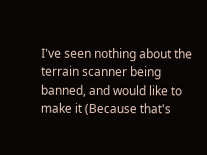I've seen nothing about the terrain scanner being banned, and would like to make it (Because that's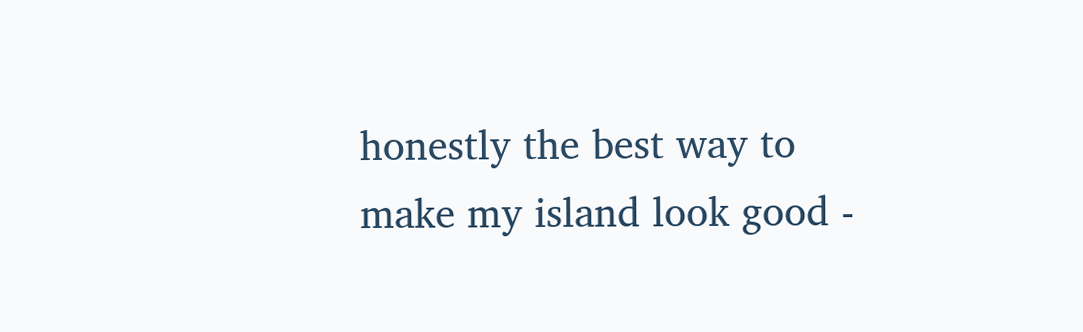honestly the best way to make my island look good -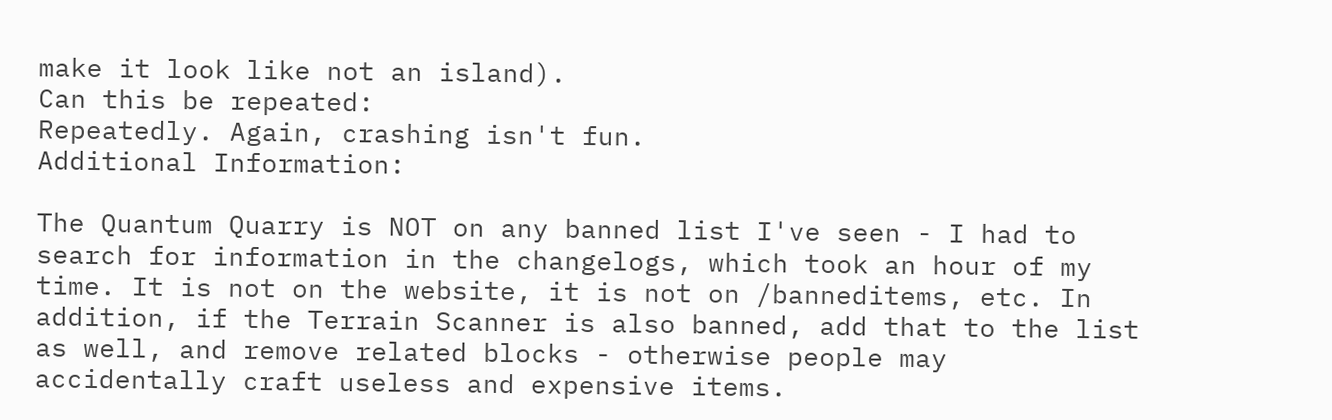make it look like not an island).
Can this be repeated:
Repeatedly. Again, crashing isn't fun.
Additional Information:

The Quantum Quarry is NOT on any banned list I've seen - I had to search for information in the changelogs, which took an hour of my time. It is not on the website, it is not on /banneditems, etc. In addition, if the Terrain Scanner is also banned, add that to the list as well, and remove related blocks - otherwise people may accidentally craft useless and expensive items.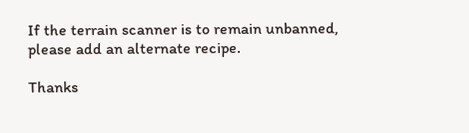If the terrain scanner is to remain unbanned, please add an alternate recipe.

Thanks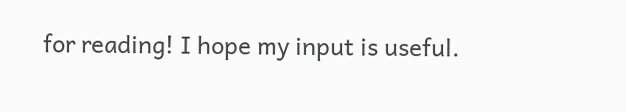for reading! I hope my input is useful.